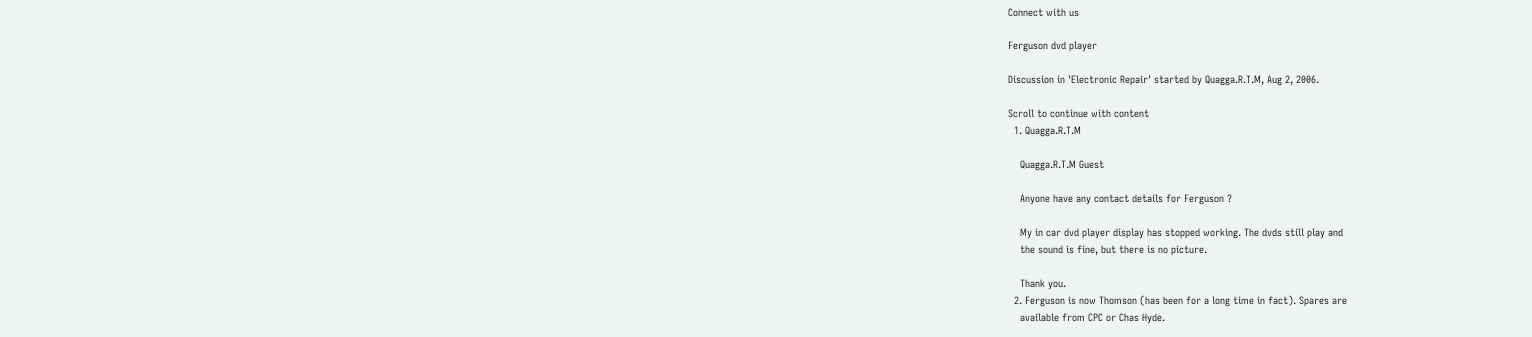Connect with us

Ferguson dvd player

Discussion in 'Electronic Repair' started by Quagga.R.T.M, Aug 2, 2006.

Scroll to continue with content
  1. Quagga.R.T.M

    Quagga.R.T.M Guest

    Anyone have any contact details for Ferguson ?

    My in car dvd player display has stopped working. The dvds still play and
    the sound is fine, but there is no picture.

    Thank you.
  2. Ferguson is now Thomson (has been for a long time in fact). Spares are
    available from CPC or Chas Hyde.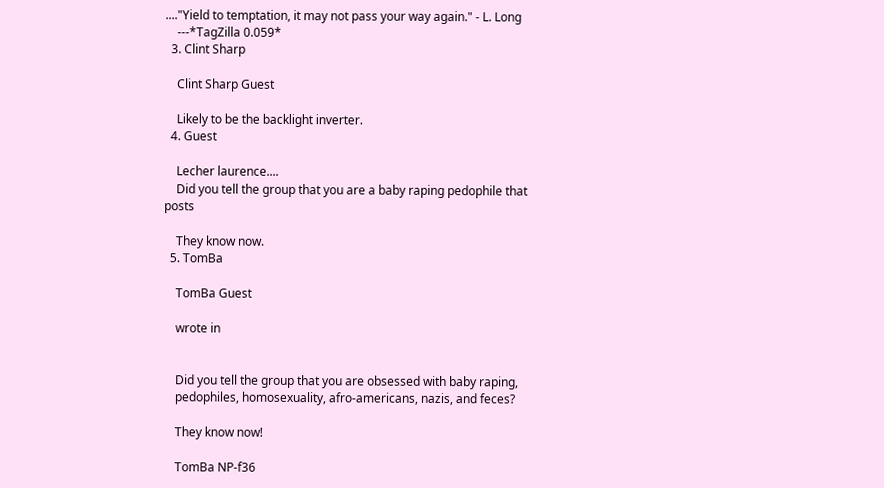...."Yield to temptation, it may not pass your way again." - L. Long
    ---*TagZilla 0.059*
  3. Clint Sharp

    Clint Sharp Guest

    Likely to be the backlight inverter.
  4. Guest

    Lecher laurence....
    Did you tell the group that you are a baby raping pedophile that posts

    They know now.
  5. TomBa

    TomBa Guest

    wrote in


    Did you tell the group that you are obsessed with baby raping,
    pedophiles, homosexuality, afro-americans, nazis, and feces?

    They know now!

    TomBa NP-f36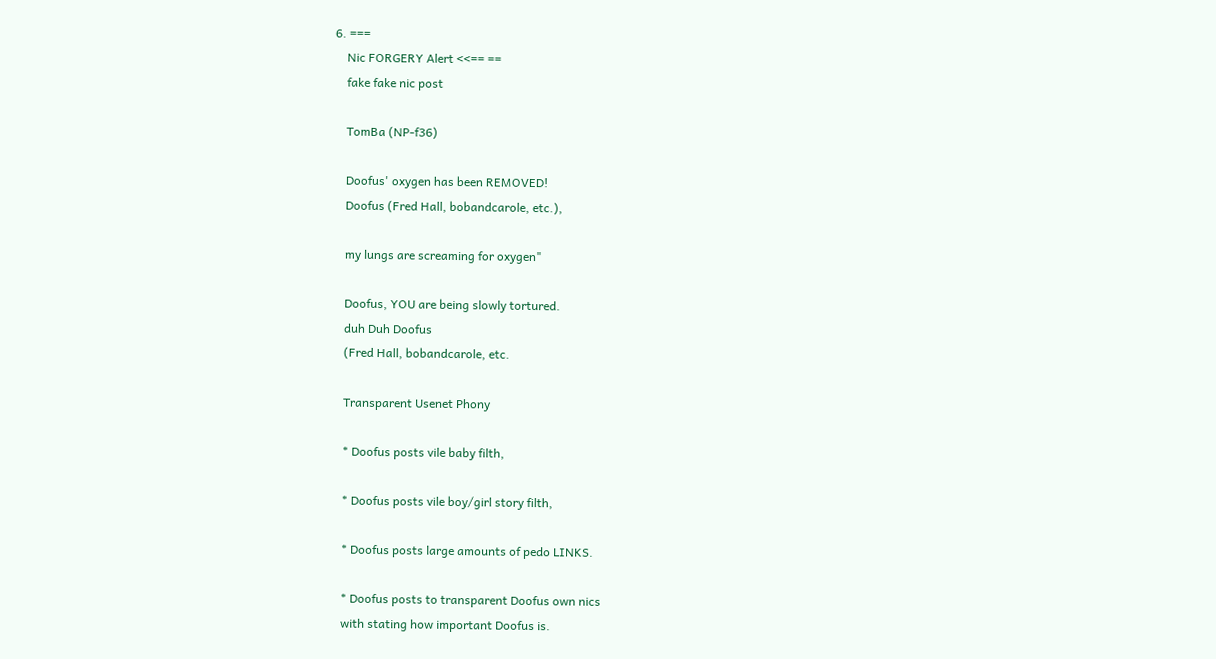6. ===
    Nic FORGERY Alert <<== ==
    fake fake nic post

    TomBa (NP-f36)

    Doofus' oxygen has been REMOVED!
    Doofus (Fred Hall, bobandcarole, etc.),

    my lungs are screaming for oxygen"

    Doofus, YOU are being slowly tortured.
    duh Duh Doofus
    (Fred Hall, bobandcarole, etc.

    Transparent Usenet Phony

    * Doofus posts vile baby filth,

    * Doofus posts vile boy/girl story filth,

    * Doofus posts large amounts of pedo LINKS.

    * Doofus posts to transparent Doofus own nics
    with stating how important Doofus is.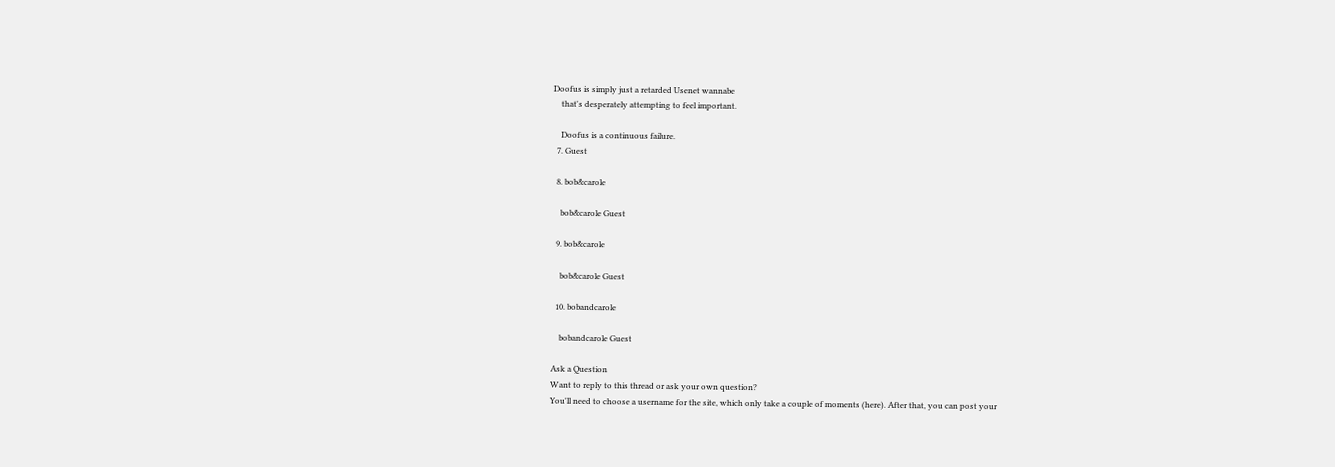Doofus is simply just a retarded Usenet wannabe
    that's desperately attempting to feel important.

    Doofus is a continuous failure.
  7. Guest

  8. bob&carole

    bob&carole Guest

  9. bob&carole

    bob&carole Guest

  10. bobandcarole

    bobandcarole Guest

Ask a Question
Want to reply to this thread or ask your own question?
You'll need to choose a username for the site, which only take a couple of moments (here). After that, you can post your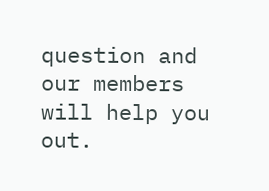question and our members will help you out.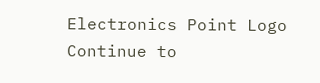Electronics Point Logo
Continue to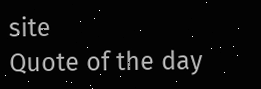site
Quote of the day